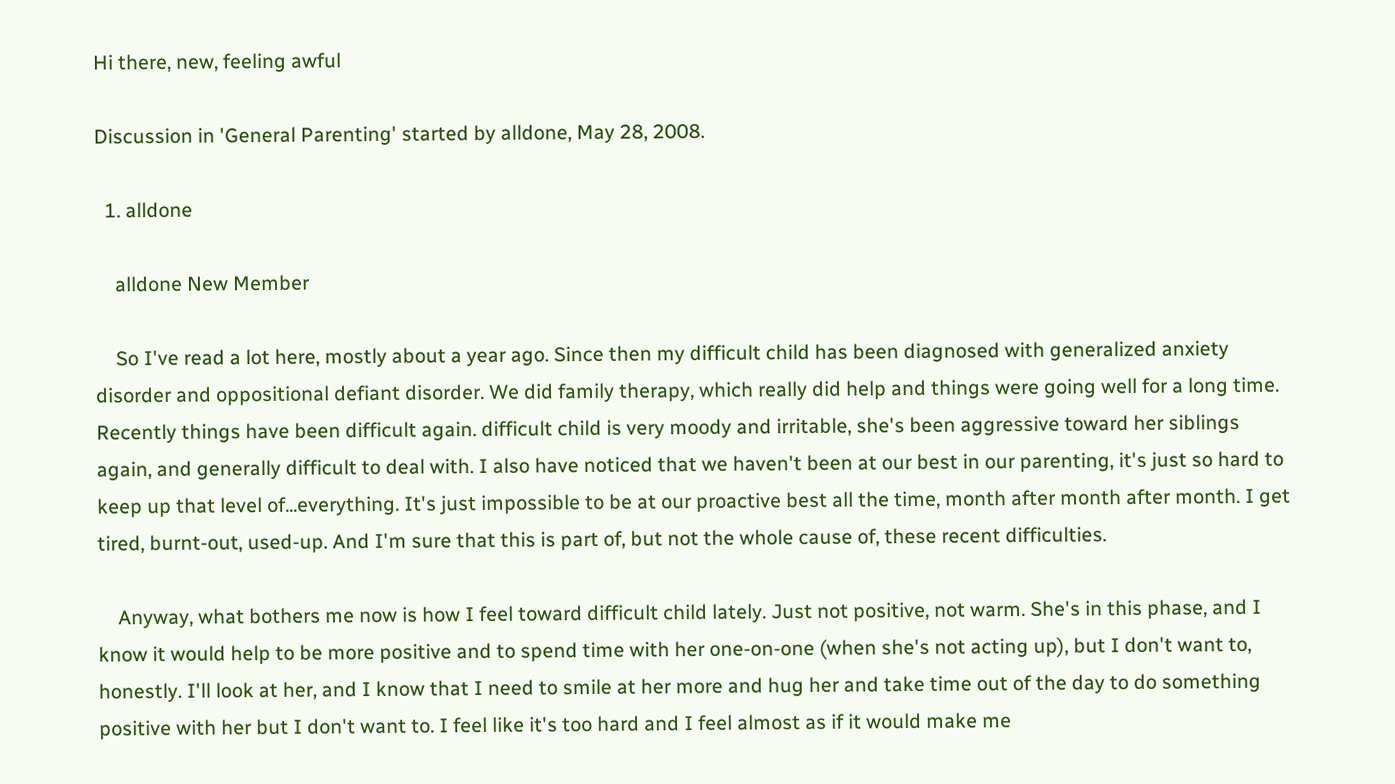Hi there, new, feeling awful

Discussion in 'General Parenting' started by alldone, May 28, 2008.

  1. alldone

    alldone New Member

    So I've read a lot here, mostly about a year ago. Since then my difficult child has been diagnosed with generalized anxiety disorder and oppositional defiant disorder. We did family therapy, which really did help and things were going well for a long time. Recently things have been difficult again. difficult child is very moody and irritable, she's been aggressive toward her siblings again, and generally difficult to deal with. I also have noticed that we haven't been at our best in our parenting, it's just so hard to keep up that level of...everything. It's just impossible to be at our proactive best all the time, month after month after month. I get tired, burnt-out, used-up. And I'm sure that this is part of, but not the whole cause of, these recent difficulties.

    Anyway, what bothers me now is how I feel toward difficult child lately. Just not positive, not warm. She's in this phase, and I know it would help to be more positive and to spend time with her one-on-one (when she's not acting up), but I don't want to, honestly. I'll look at her, and I know that I need to smile at her more and hug her and take time out of the day to do something positive with her but I don't want to. I feel like it's too hard and I feel almost as if it would make me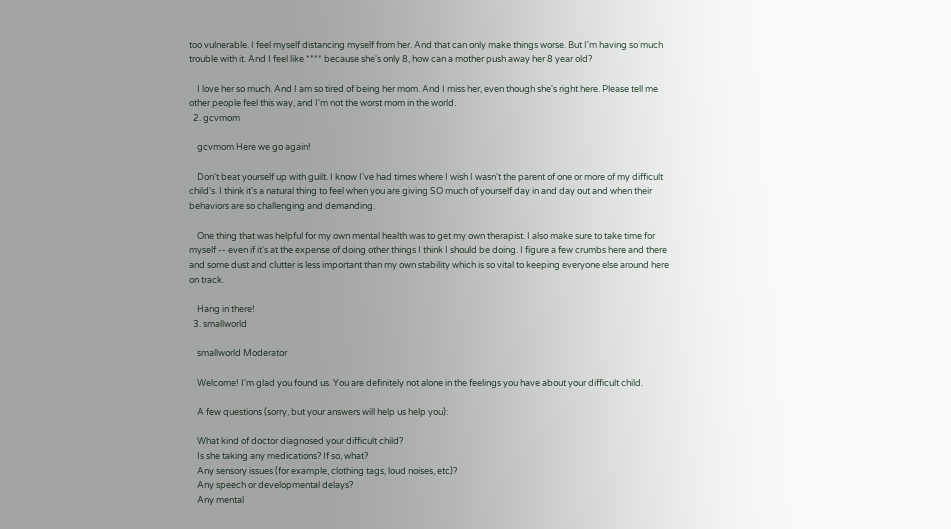too vulnerable. I feel myself distancing myself from her. And that can only make things worse. But I'm having so much trouble with it. And I feel like **** because she's only 8, how can a mother push away her 8 year old?

    I love her so much. And I am so tired of being her mom. And I miss her, even though she's right here. Please tell me other people feel this way, and I'm not the worst mom in the world.
  2. gcvmom

    gcvmom Here we go again!

    Don't beat yourself up with guilt. I know I've had times where I wish I wasn't the parent of one or more of my difficult child's. I think it's a natural thing to feel when you are giving SO much of yourself day in and day out and when their behaviors are so challenging and demanding.

    One thing that was helpful for my own mental health was to get my own therapist. I also make sure to take time for myself -- even if it's at the expense of doing other things I think I should be doing. I figure a few crumbs here and there and some dust and clutter is less important than my own stability which is so vital to keeping everyone else around here on track.

    Hang in there!
  3. smallworld

    smallworld Moderator

    Welcome! I'm glad you found us. You are definitely not alone in the feelings you have about your difficult child.

    A few questions (sorry, but your answers will help us help you):

    What kind of doctor diagnosed your difficult child?
    Is she taking any medications? If so, what?
    Any sensory issues (for example, clothing tags, loud noises, etc)?
    Any speech or developmental delays?
    Any mental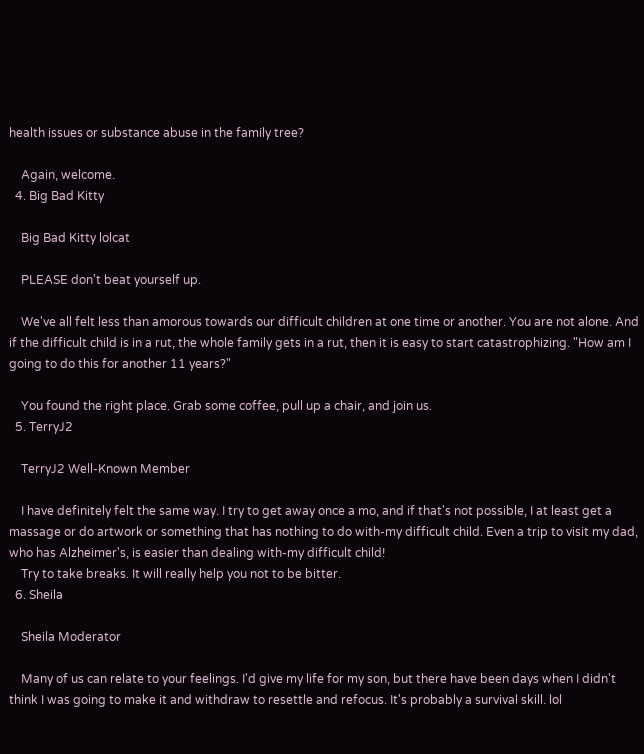health issues or substance abuse in the family tree?

    Again, welcome.
  4. Big Bad Kitty

    Big Bad Kitty lolcat

    PLEASE don't beat yourself up.

    We've all felt less than amorous towards our difficult children at one time or another. You are not alone. And if the difficult child is in a rut, the whole family gets in a rut, then it is easy to start catastrophizing. "How am I going to do this for another 11 years?"

    You found the right place. Grab some coffee, pull up a chair, and join us.
  5. TerryJ2

    TerryJ2 Well-Known Member

    I have definitely felt the same way. I try to get away once a mo, and if that's not possible, I at least get a massage or do artwork or something that has nothing to do with-my difficult child. Even a trip to visit my dad, who has Alzheimer's, is easier than dealing with-my difficult child!
    Try to take breaks. It will really help you not to be bitter.
  6. Sheila

    Sheila Moderator

    Many of us can relate to your feelings. I'd give my life for my son, but there have been days when I didn't think I was going to make it and withdraw to resettle and refocus. It's probably a survival skill. lol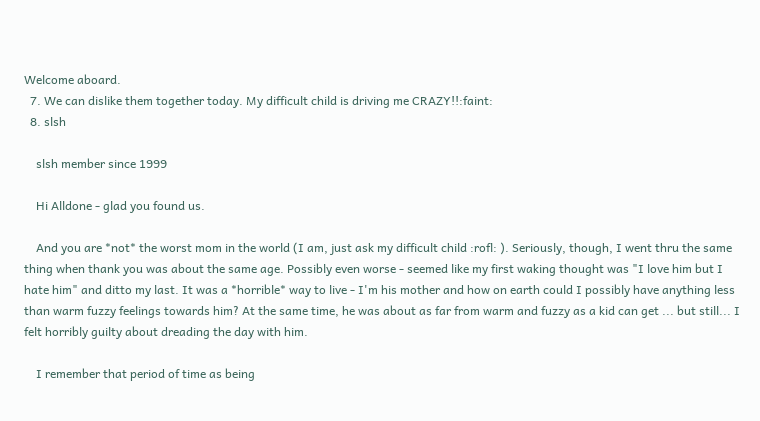Welcome aboard.
  7. We can dislike them together today. My difficult child is driving me CRAZY!!:faint:
  8. slsh

    slsh member since 1999

    Hi Alldone - glad you found us.

    And you are *not* the worst mom in the world (I am, just ask my difficult child :rofl: ). Seriously, though, I went thru the same thing when thank you was about the same age. Possibly even worse - seemed like my first waking thought was "I love him but I hate him" and ditto my last. It was a *horrible* way to live - I'm his mother and how on earth could I possibly have anything less than warm fuzzy feelings towards him? At the same time, he was about as far from warm and fuzzy as a kid can get ... but still... I felt horribly guilty about dreading the day with him.

    I remember that period of time as being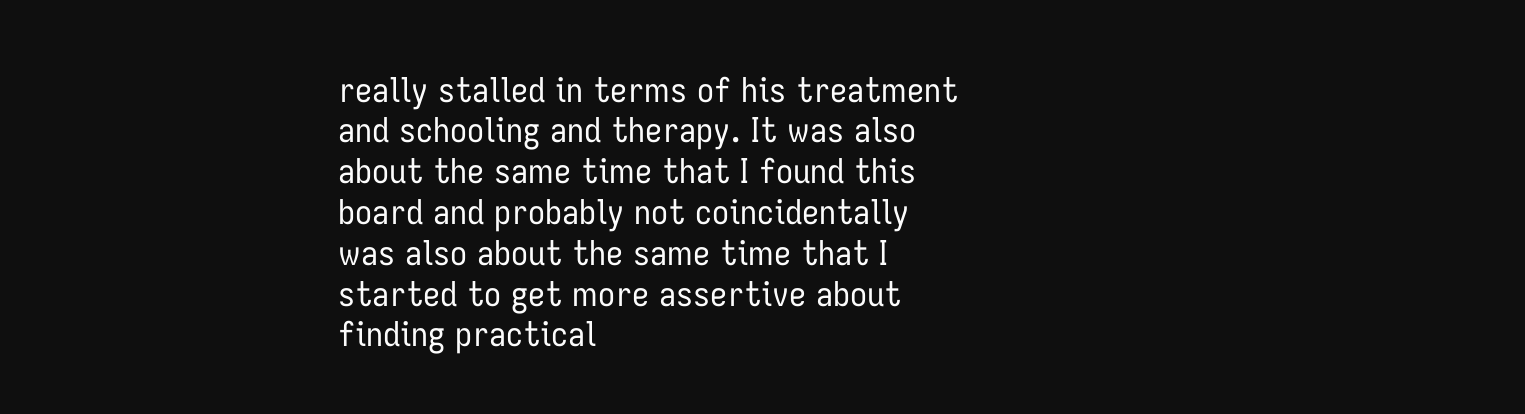really stalled in terms of his treatment and schooling and therapy. It was also about the same time that I found this board and probably not coincidentally was also about the same time that I started to get more assertive about finding practical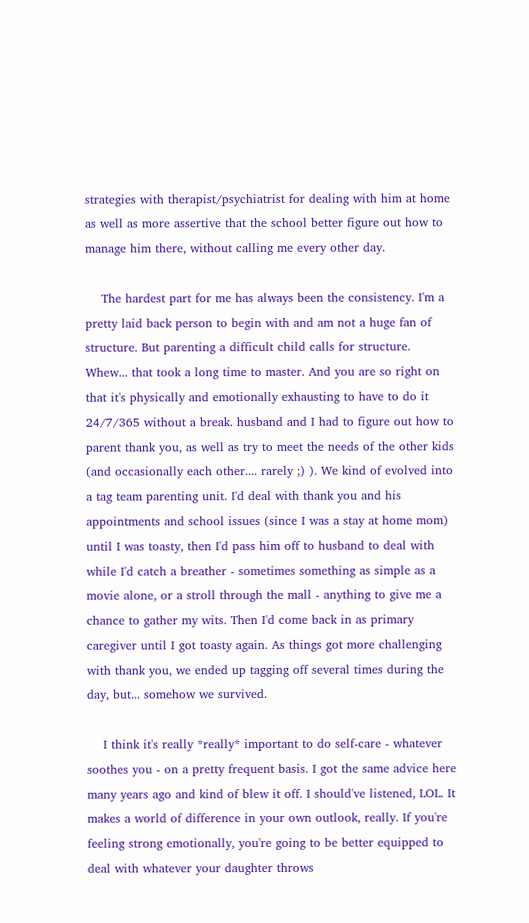strategies with therapist/psychiatrist for dealing with him at home as well as more assertive that the school better figure out how to manage him there, without calling me every other day.

    The hardest part for me has always been the consistency. I'm a pretty laid back person to begin with and am not a huge fan of structure. But parenting a difficult child calls for structure. Whew... that took a long time to master. And you are so right on that it's physically and emotionally exhausting to have to do it 24/7/365 without a break. husband and I had to figure out how to parent thank you, as well as try to meet the needs of the other kids (and occasionally each other.... rarely ;) ). We kind of evolved into a tag team parenting unit. I'd deal with thank you and his appointments and school issues (since I was a stay at home mom) until I was toasty, then I'd pass him off to husband to deal with while I'd catch a breather - sometimes something as simple as a movie alone, or a stroll through the mall - anything to give me a chance to gather my wits. Then I'd come back in as primary caregiver until I got toasty again. As things got more challenging with thank you, we ended up tagging off several times during the day, but... somehow we survived.

    I think it's really *really* important to do self-care - whatever soothes you - on a pretty frequent basis. I got the same advice here many years ago and kind of blew it off. I should've listened, LOL. It makes a world of difference in your own outlook, really. If you're feeling strong emotionally, you're going to be better equipped to deal with whatever your daughter throws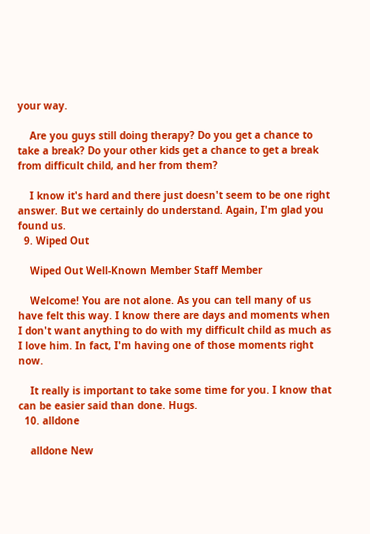your way.

    Are you guys still doing therapy? Do you get a chance to take a break? Do your other kids get a chance to get a break from difficult child, and her from them?

    I know it's hard and there just doesn't seem to be one right answer. But we certainly do understand. Again, I'm glad you found us.
  9. Wiped Out

    Wiped Out Well-Known Member Staff Member

    Welcome! You are not alone. As you can tell many of us have felt this way. I know there are days and moments when I don't want anything to do with my difficult child as much as I love him. In fact, I'm having one of those moments right now.

    It really is important to take some time for you. I know that can be easier said than done. Hugs.
  10. alldone

    alldone New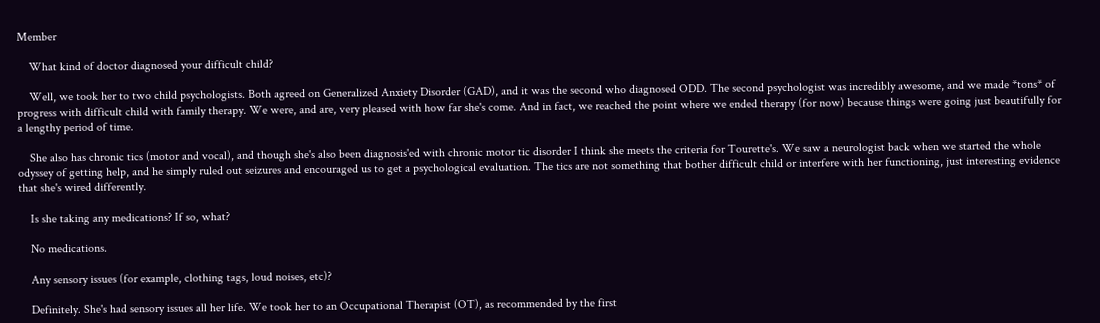Member

    What kind of doctor diagnosed your difficult child?

    Well, we took her to two child psychologists. Both agreed on Generalized Anxiety Disorder (GAD), and it was the second who diagnosed ODD. The second psychologist was incredibly awesome, and we made *tons* of progress with difficult child with family therapy. We were, and are, very pleased with how far she's come. And in fact, we reached the point where we ended therapy (for now) because things were going just beautifully for a lengthy period of time.

    She also has chronic tics (motor and vocal), and though she's also been diagnosis'ed with chronic motor tic disorder I think she meets the criteria for Tourette's. We saw a neurologist back when we started the whole odyssey of getting help, and he simply ruled out seizures and encouraged us to get a psychological evaluation. The tics are not something that bother difficult child or interfere with her functioning, just interesting evidence that she's wired differently.

    Is she taking any medications? If so, what?

    No medications.

    Any sensory issues (for example, clothing tags, loud noises, etc)?

    Definitely. She's had sensory issues all her life. We took her to an Occupational Therapist (OT), as recommended by the first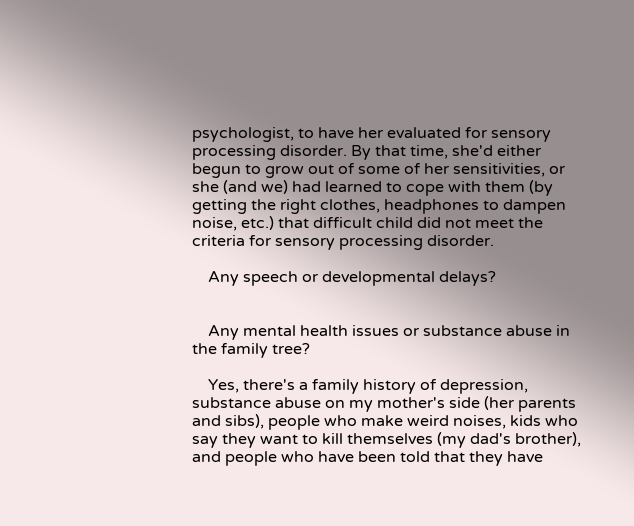psychologist, to have her evaluated for sensory processing disorder. By that time, she'd either begun to grow out of some of her sensitivities, or she (and we) had learned to cope with them (by getting the right clothes, headphones to dampen noise, etc.) that difficult child did not meet the criteria for sensory processing disorder.

    Any speech or developmental delays?


    Any mental health issues or substance abuse in the family tree?

    Yes, there's a family history of depression, substance abuse on my mother's side (her parents and sibs), people who make weird noises, kids who say they want to kill themselves (my dad's brother), and people who have been told that they have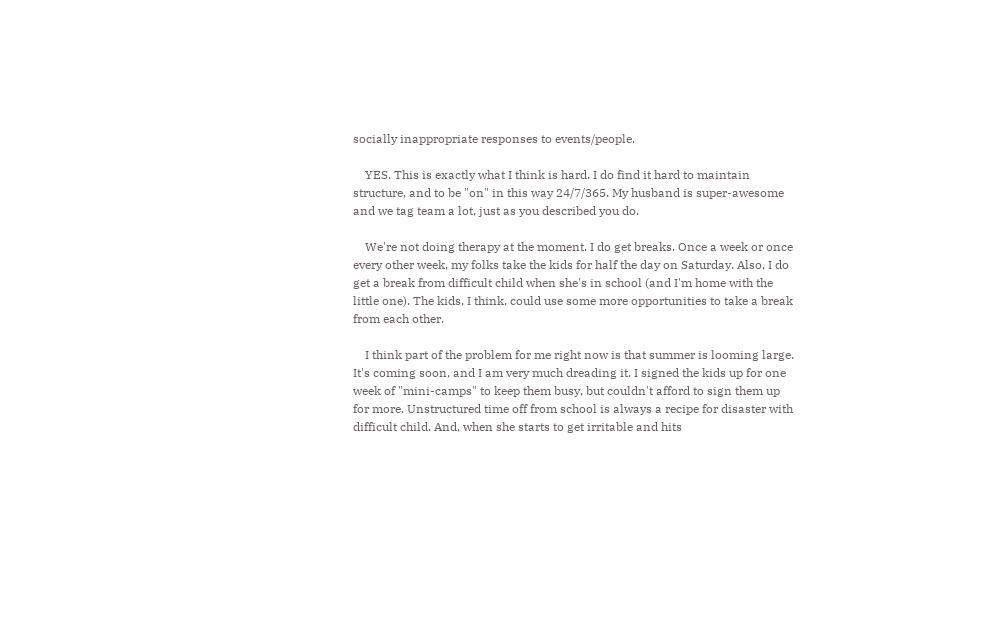socially inappropriate responses to events/people.

    YES. This is exactly what I think is hard. I do find it hard to maintain structure, and to be "on" in this way 24/7/365. My husband is super-awesome and we tag team a lot, just as you described you do.

    We're not doing therapy at the moment. I do get breaks. Once a week or once every other week, my folks take the kids for half the day on Saturday. Also, I do get a break from difficult child when she's in school (and I'm home with the little one). The kids, I think, could use some more opportunities to take a break from each other.

    I think part of the problem for me right now is that summer is looming large. It's coming soon, and I am very much dreading it. I signed the kids up for one week of "mini-camps" to keep them busy, but couldn't afford to sign them up for more. Unstructured time off from school is always a recipe for disaster with difficult child. And, when she starts to get irritable and hits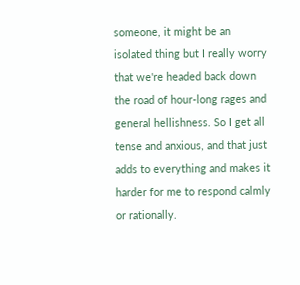someone, it might be an isolated thing but I really worry that we're headed back down the road of hour-long rages and general hellishness. So I get all tense and anxious, and that just adds to everything and makes it harder for me to respond calmly or rationally.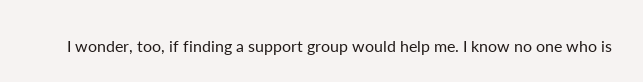I wonder, too, if finding a support group would help me. I know no one who is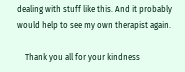dealing with stuff like this. And it probably would help to see my own therapist again.

    Thank you all for your kindness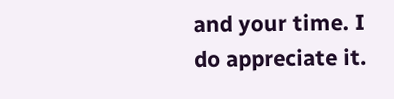and your time. I do appreciate it.